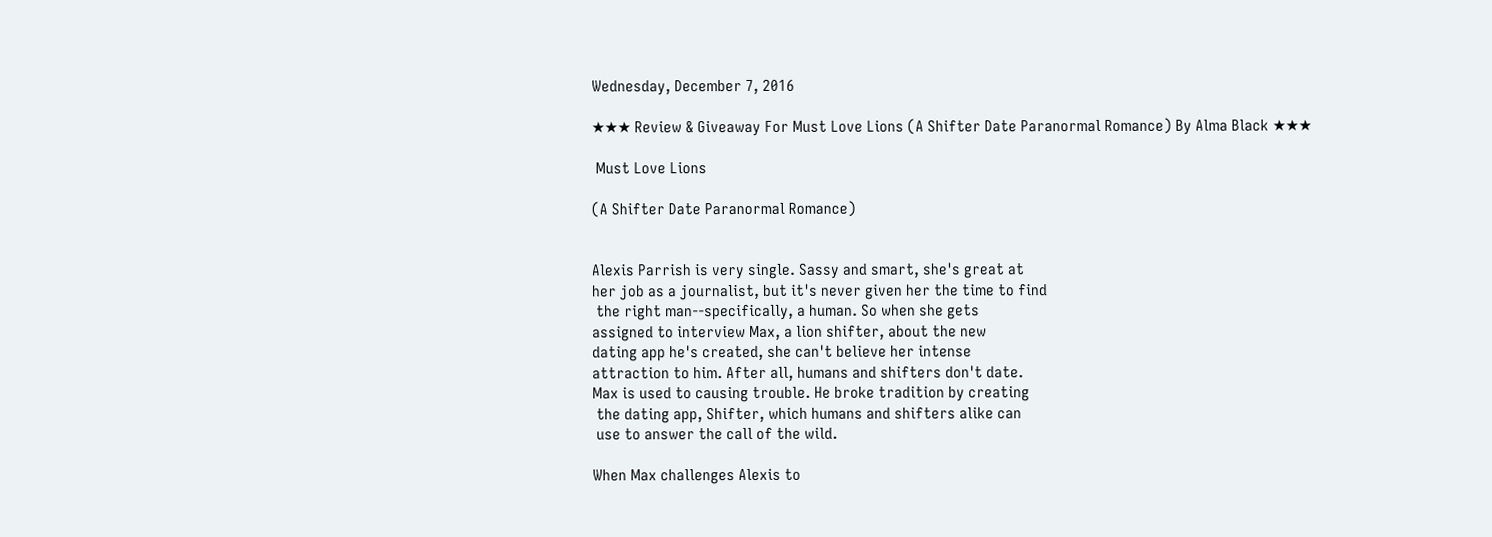Wednesday, December 7, 2016

★★★ Review & Giveaway For Must Love Lions (A Shifter Date Paranormal Romance) By Alma Black ★★★

 Must Love Lions

(A Shifter Date Paranormal Romance)


Alexis Parrish is very single. Sassy and smart, she's great at
her job as a journalist, but it's never given her the time to find
 the right man--specifically, a human. So when she gets
assigned to interview Max, a lion shifter, about the new
dating app he's created, she can't believe her intense
attraction to him. After all, humans and shifters don't date.
Max is used to causing trouble. He broke tradition by creating
 the dating app, Shifter, which humans and shifters alike can
 use to answer the call of the wild.

When Max challenges Alexis to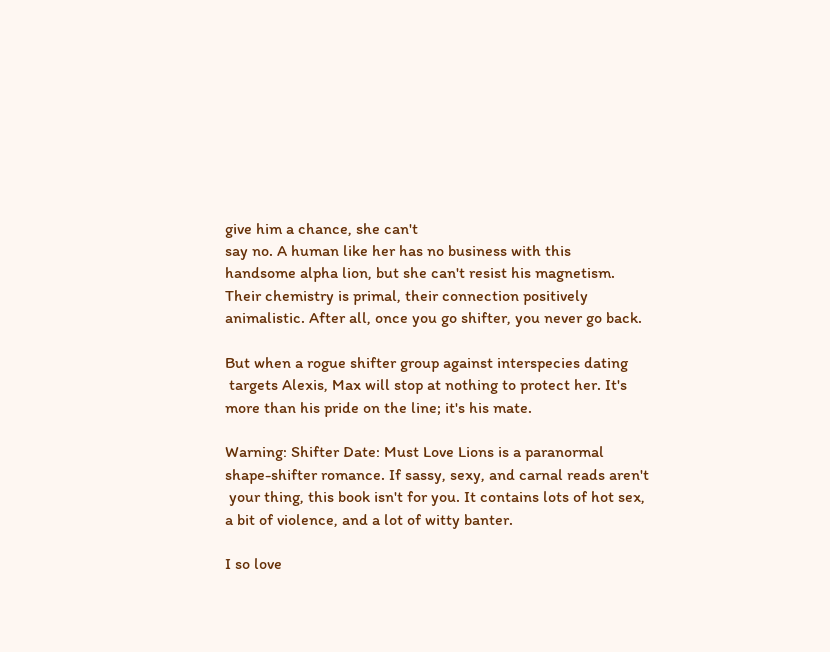give him a chance, she can't
say no. A human like her has no business with this
handsome alpha lion, but she can't resist his magnetism.
Their chemistry is primal, their connection positively
animalistic. After all, once you go shifter, you never go back.

But when a rogue shifter group against interspecies dating
 targets Alexis, Max will stop at nothing to protect her. It's
more than his pride on the line; it's his mate.

Warning: Shifter Date: Must Love Lions is a paranormal
shape-shifter romance. If sassy, sexy, and carnal reads aren't
 your thing, this book isn't for you. It contains lots of hot sex,
a bit of violence, and a lot of witty banter.

I so love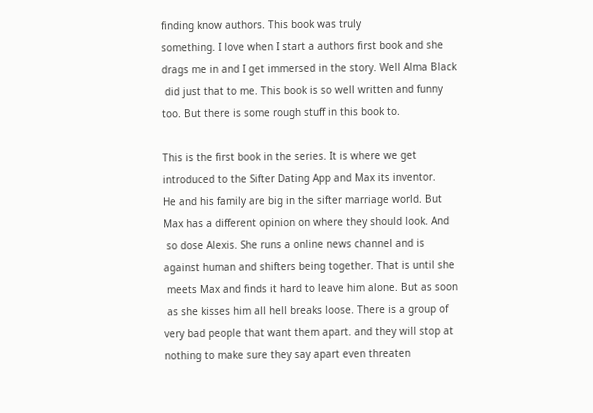finding know authors. This book was truly
something. I love when I start a authors first book and she
drags me in and I get immersed in the story. Well Alma Black
 did just that to me. This book is so well written and funny
too. But there is some rough stuff in this book to.

This is the first book in the series. It is where we get
introduced to the Sifter Dating App and Max its inventor.
He and his family are big in the sifter marriage world. But
Max has a different opinion on where they should look. And
 so dose Alexis. She runs a online news channel and is
against human and shifters being together. That is until she
 meets Max and finds it hard to leave him alone. But as soon
 as she kisses him all hell breaks loose. There is a group of
very bad people that want them apart. and they will stop at
nothing to make sure they say apart even threaten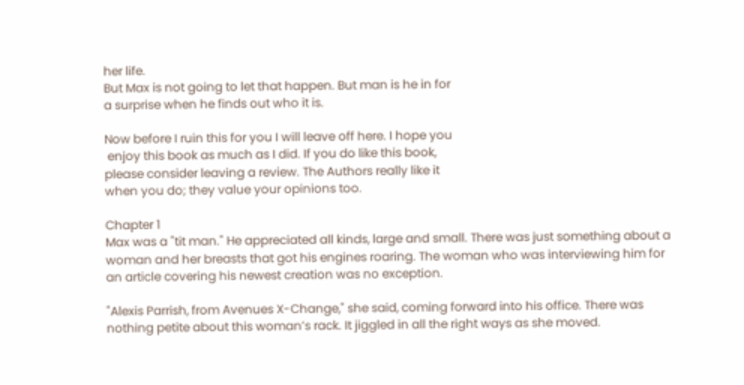her life.
But Max is not going to let that happen. But man is he in for
a surprise when he finds out who it is.

Now before I ruin this for you I will leave off here. I hope you
 enjoy this book as much as I did. If you do like this book,
please consider leaving a review. The Authors really like it
when you do; they value your opinions too.

Chapter 1
Max was a "tit man." He appreciated all kinds, large and small. There was just something about a woman and her breasts that got his engines roaring. The woman who was interviewing him for an article covering his newest creation was no exception.

"Alexis Parrish, from Avenues X-Change," she said, coming forward into his office. There was nothing petite about this woman’s rack. It jiggled in all the right ways as she moved.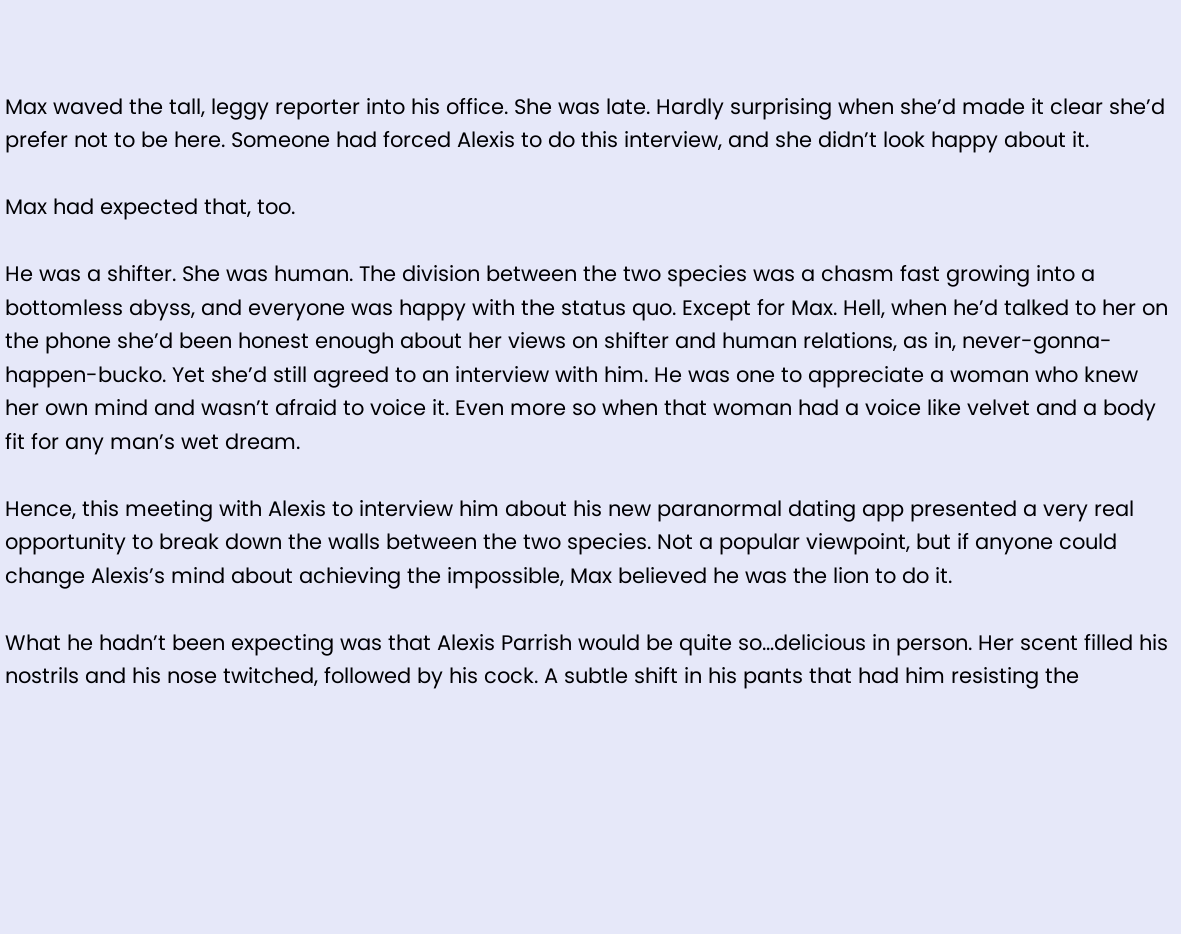Max waved the tall, leggy reporter into his office. She was late. Hardly surprising when she’d made it clear she’d prefer not to be here. Someone had forced Alexis to do this interview, and she didn’t look happy about it.

Max had expected that, too.

He was a shifter. She was human. The division between the two species was a chasm fast growing into a bottomless abyss, and everyone was happy with the status quo. Except for Max. Hell, when he’d talked to her on the phone she’d been honest enough about her views on shifter and human relations, as in, never-gonna-happen-bucko. Yet she’d still agreed to an interview with him. He was one to appreciate a woman who knew her own mind and wasn’t afraid to voice it. Even more so when that woman had a voice like velvet and a body fit for any man’s wet dream.

Hence, this meeting with Alexis to interview him about his new paranormal dating app presented a very real opportunity to break down the walls between the two species. Not a popular viewpoint, but if anyone could change Alexis’s mind about achieving the impossible, Max believed he was the lion to do it.

What he hadn’t been expecting was that Alexis Parrish would be quite so…delicious in person. Her scent filled his nostrils and his nose twitched, followed by his cock. A subtle shift in his pants that had him resisting the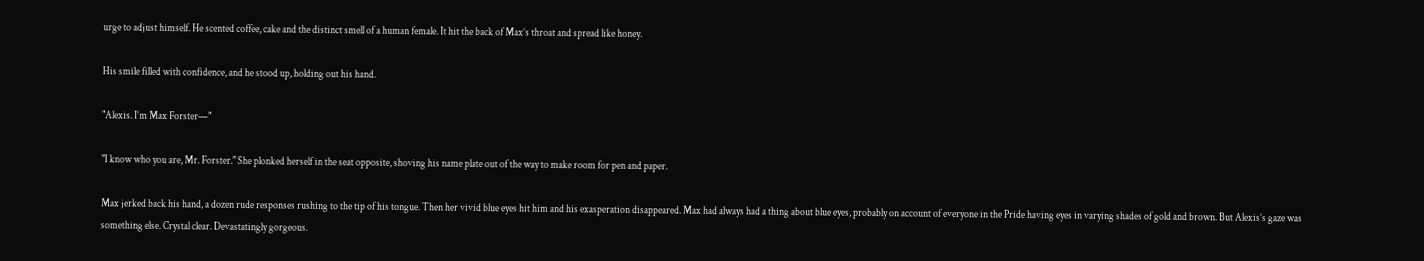urge to adjust himself. He scented coffee, cake and the distinct smell of a human female. It hit the back of Max’s throat and spread like honey.

His smile filled with confidence, and he stood up, holding out his hand.

"Alexis. I’m Max Forster—"

"I know who you are, Mr. Forster." She plonked herself in the seat opposite, shoving his name plate out of the way to make room for pen and paper.

Max jerked back his hand, a dozen rude responses rushing to the tip of his tongue. Then her vivid blue eyes hit him and his exasperation disappeared. Max had always had a thing about blue eyes, probably on account of everyone in the Pride having eyes in varying shades of gold and brown. But Alexis’s gaze was something else. Crystal clear. Devastatingly gorgeous.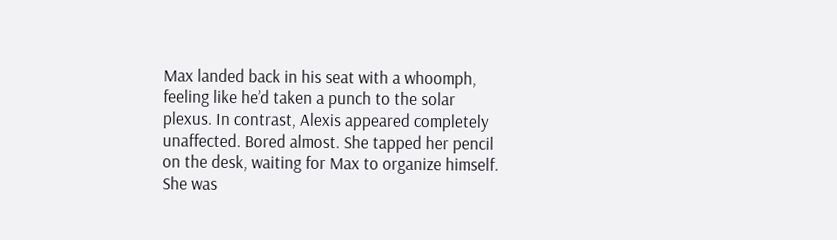Max landed back in his seat with a whoomph, feeling like he’d taken a punch to the solar plexus. In contrast, Alexis appeared completely unaffected. Bored almost. She tapped her pencil on the desk, waiting for Max to organize himself. She was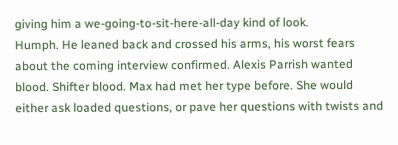giving him a we-going-to-sit-here-all-day kind of look.
Humph. He leaned back and crossed his arms, his worst fears about the coming interview confirmed. Alexis Parrish wanted blood. Shifter blood. Max had met her type before. She would either ask loaded questions, or pave her questions with twists and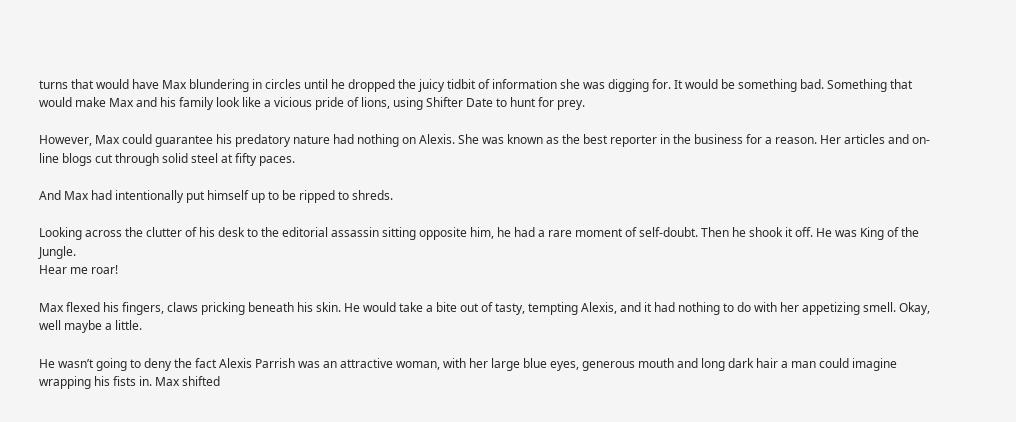turns that would have Max blundering in circles until he dropped the juicy tidbit of information she was digging for. It would be something bad. Something that would make Max and his family look like a vicious pride of lions, using Shifter Date to hunt for prey.

However, Max could guarantee his predatory nature had nothing on Alexis. She was known as the best reporter in the business for a reason. Her articles and on-line blogs cut through solid steel at fifty paces.

And Max had intentionally put himself up to be ripped to shreds.

Looking across the clutter of his desk to the editorial assassin sitting opposite him, he had a rare moment of self-doubt. Then he shook it off. He was King of the Jungle.
Hear me roar!

Max flexed his fingers, claws pricking beneath his skin. He would take a bite out of tasty, tempting Alexis, and it had nothing to do with her appetizing smell. Okay, well maybe a little.

He wasn’t going to deny the fact Alexis Parrish was an attractive woman, with her large blue eyes, generous mouth and long dark hair a man could imagine wrapping his fists in. Max shifted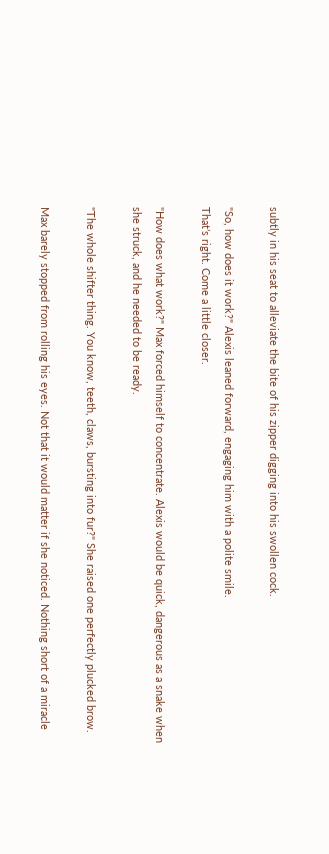subtly in his seat to alleviate the bite of his zipper digging into his swollen cock.

"So, how does it work?" Alexis leaned forward, engaging him with a polite smile.
That’s right. Come a little closer.

"How does what work?" Max forced himself to concentrate. Alexis would be quick, dangerous as a snake when she struck, and he needed to be ready.

"The whole shifter thing. You know, teeth, claws, bursting into fur?" She raised one perfectly plucked brow.

Max barely stopped from rolling his eyes. Not that it would matter if she noticed. Nothing short of a miracle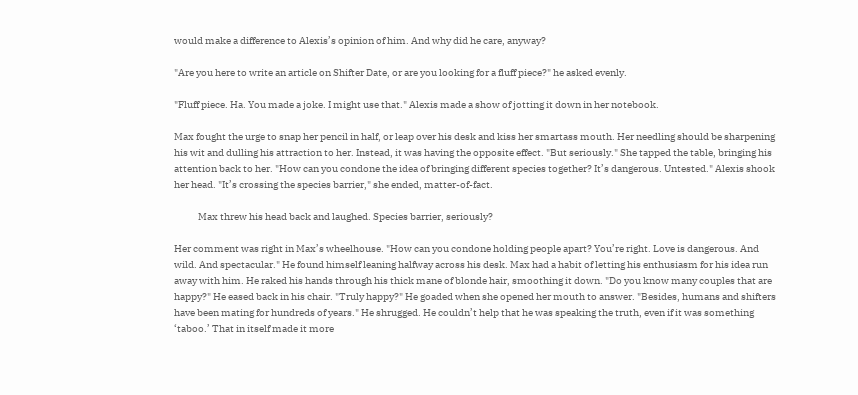would make a difference to Alexis’s opinion of him. And why did he care, anyway?

"Are you here to write an article on Shifter Date, or are you looking for a fluff piece?" he asked evenly.

"Fluff piece. Ha. You made a joke. I might use that." Alexis made a show of jotting it down in her notebook.

Max fought the urge to snap her pencil in half, or leap over his desk and kiss her smartass mouth. Her needling should be sharpening his wit and dulling his attraction to her. Instead, it was having the opposite effect. "But seriously." She tapped the table, bringing his attention back to her. "How can you condone the idea of bringing different species together? It’s dangerous. Untested." Alexis shook her head. "It’s crossing the species barrier," she ended, matter-of-fact.

            Max threw his head back and laughed. Species barrier, seriously?

Her comment was right in Max’s wheelhouse. "How can you condone holding people apart? You’re right. Love is dangerous. And wild. And spectacular." He found himself leaning halfway across his desk. Max had a habit of letting his enthusiasm for his idea run away with him. He raked his hands through his thick mane of blonde hair, smoothing it down. "Do you know many couples that are happy?" He eased back in his chair. "Truly happy?" He goaded when she opened her mouth to answer. "Besides, humans and shifters have been mating for hundreds of years." He shrugged. He couldn’t help that he was speaking the truth, even if it was something ‘taboo.’ That in itself made it more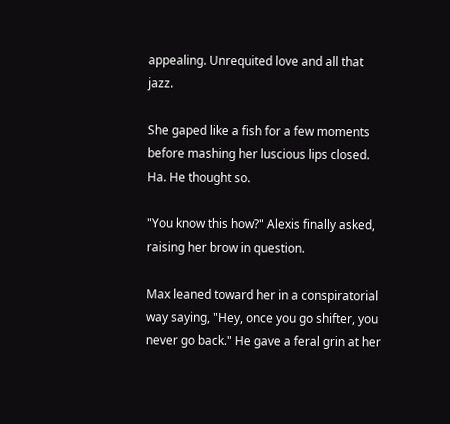appealing. Unrequited love and all that jazz.

She gaped like a fish for a few moments before mashing her luscious lips closed. Ha. He thought so.

"You know this how?" Alexis finally asked, raising her brow in question.

Max leaned toward her in a conspiratorial way saying, "Hey, once you go shifter, you never go back." He gave a feral grin at her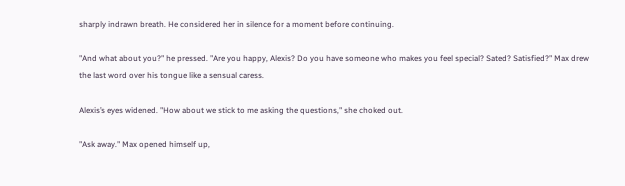sharply indrawn breath. He considered her in silence for a moment before continuing.

"And what about you?" he pressed. "Are you happy, Alexis? Do you have someone who makes you feel special? Sated? Satisfied?" Max drew the last word over his tongue like a sensual caress.

Alexis’s eyes widened. "How about we stick to me asking the questions," she choked out.

"Ask away." Max opened himself up,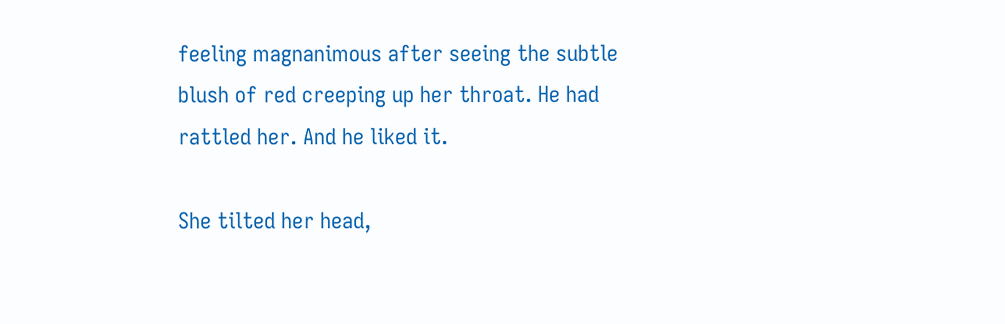feeling magnanimous after seeing the subtle blush of red creeping up her throat. He had rattled her. And he liked it.

She tilted her head,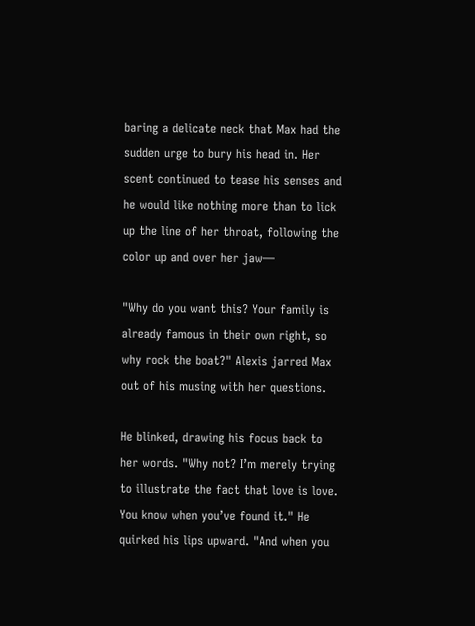baring a delicate neck that Max had the sudden urge to bury his head in. Her scent continued to tease his senses and he would like nothing more than to lick up the line of her throat, following the color up and over her jaw—

"Why do you want this? Your family is already famous in their own right, so why rock the boat?" Alexis jarred Max out of his musing with her questions.

He blinked, drawing his focus back to her words. "Why not? I’m merely trying to illustrate the fact that love is love. You know when you’ve found it." He quirked his lips upward. "And when you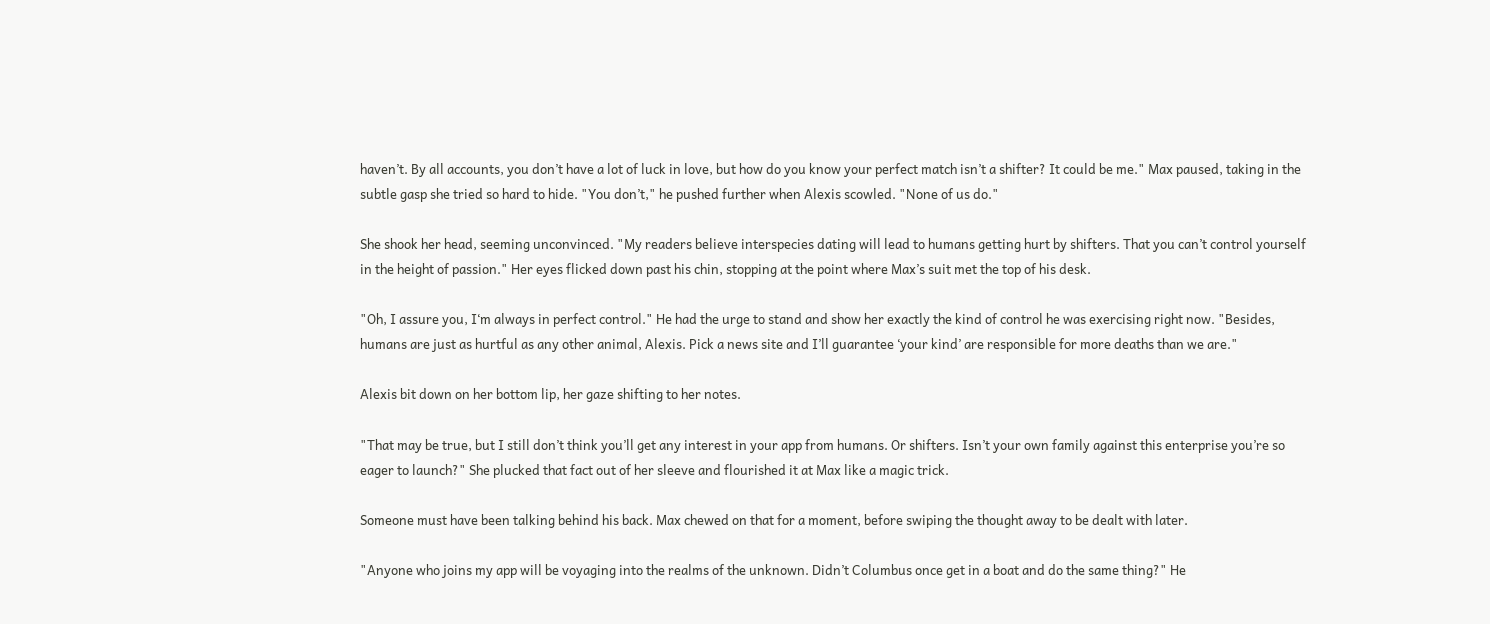haven’t. By all accounts, you don’t have a lot of luck in love, but how do you know your perfect match isn’t a shifter? It could be me." Max paused, taking in the subtle gasp she tried so hard to hide. "You don’t," he pushed further when Alexis scowled. "None of us do."

She shook her head, seeming unconvinced. "My readers believe interspecies dating will lead to humans getting hurt by shifters. That you can’t control yourself in the height of passion." Her eyes flicked down past his chin, stopping at the point where Max’s suit met the top of his desk.

"Oh, I assure you, I‘m always in perfect control." He had the urge to stand and show her exactly the kind of control he was exercising right now. "Besides, humans are just as hurtful as any other animal, Alexis. Pick a news site and I’ll guarantee ‘your kind’ are responsible for more deaths than we are."

Alexis bit down on her bottom lip, her gaze shifting to her notes.

"That may be true, but I still don’t think you’ll get any interest in your app from humans. Or shifters. Isn’t your own family against this enterprise you’re so eager to launch?" She plucked that fact out of her sleeve and flourished it at Max like a magic trick.

Someone must have been talking behind his back. Max chewed on that for a moment, before swiping the thought away to be dealt with later.

"Anyone who joins my app will be voyaging into the realms of the unknown. Didn’t Columbus once get in a boat and do the same thing?" He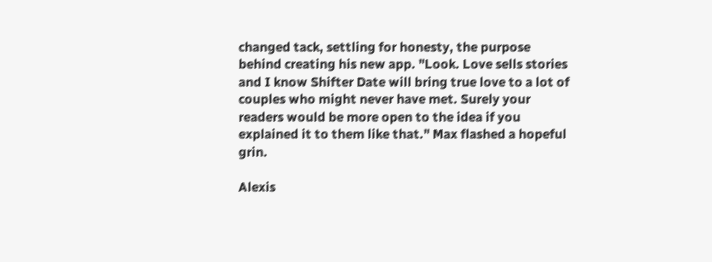changed tack, settling for honesty, the purpose behind creating his new app. "Look. Love sells stories and I know Shifter Date will bring true love to a lot of couples who might never have met. Surely your readers would be more open to the idea if you explained it to them like that." Max flashed a hopeful grin.

Alexis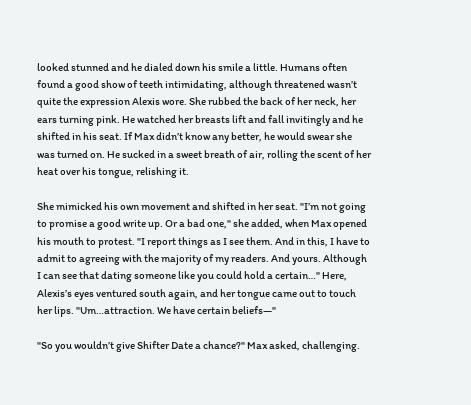looked stunned and he dialed down his smile a little. Humans often found a good show of teeth intimidating, although threatened wasn’t quite the expression Alexis wore. She rubbed the back of her neck, her ears turning pink. He watched her breasts lift and fall invitingly and he shifted in his seat. If Max didn’t know any better, he would swear she was turned on. He sucked in a sweet breath of air, rolling the scent of her heat over his tongue, relishing it.

She mimicked his own movement and shifted in her seat. "I’m not going to promise a good write up. Or a bad one," she added, when Max opened his mouth to protest. "I report things as I see them. And in this, I have to admit to agreeing with the majority of my readers. And yours. Although I can see that dating someone like you could hold a certain…" Here, Alexis’s eyes ventured south again, and her tongue came out to touch her lips. "Um…attraction. We have certain beliefs—"

"So you wouldn’t give Shifter Date a chance?" Max asked, challenging.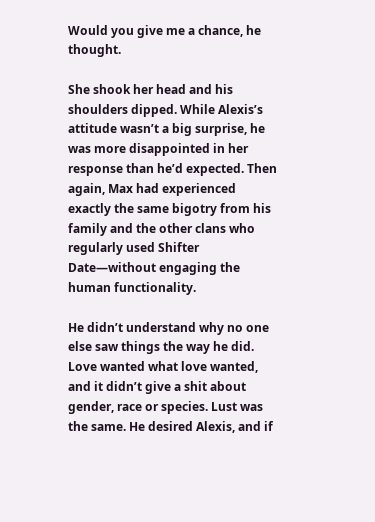Would you give me a chance, he thought.

She shook her head and his shoulders dipped. While Alexis’s attitude wasn’t a big surprise, he was more disappointed in her response than he’d expected. Then again, Max had experienced exactly the same bigotry from his family and the other clans who regularly used Shifter Date—without engaging the human functionality.

He didn’t understand why no one else saw things the way he did. Love wanted what love wanted, and it didn’t give a shit about gender, race or species. Lust was the same. He desired Alexis, and if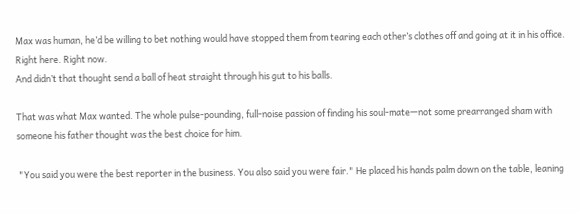Max was human, he’d be willing to bet nothing would have stopped them from tearing each other’s clothes off and going at it in his office. Right here. Right now.
And didn’t that thought send a ball of heat straight through his gut to his balls.

That was what Max wanted. The whole pulse-pounding, full-noise passion of finding his soul-mate—not some prearranged sham with someone his father thought was the best choice for him.

 "You said you were the best reporter in the business. You also said you were fair." He placed his hands palm down on the table, leaning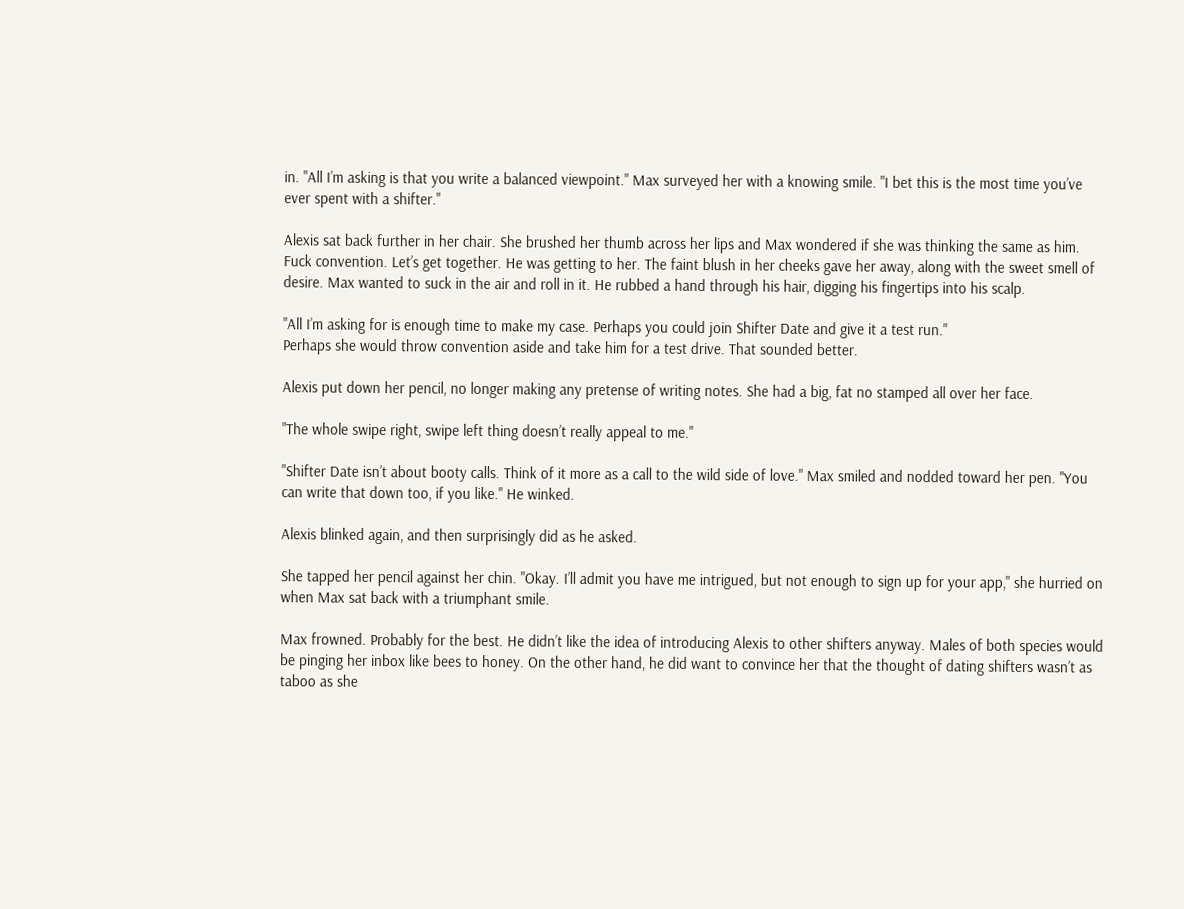in. "All I’m asking is that you write a balanced viewpoint." Max surveyed her with a knowing smile. "I bet this is the most time you’ve ever spent with a shifter."

Alexis sat back further in her chair. She brushed her thumb across her lips and Max wondered if she was thinking the same as him. Fuck convention. Let’s get together. He was getting to her. The faint blush in her cheeks gave her away, along with the sweet smell of desire. Max wanted to suck in the air and roll in it. He rubbed a hand through his hair, digging his fingertips into his scalp.

"All I’m asking for is enough time to make my case. Perhaps you could join Shifter Date and give it a test run."
Perhaps she would throw convention aside and take him for a test drive. That sounded better.

Alexis put down her pencil, no longer making any pretense of writing notes. She had a big, fat no stamped all over her face.

"The whole swipe right, swipe left thing doesn’t really appeal to me."

"Shifter Date isn’t about booty calls. Think of it more as a call to the wild side of love." Max smiled and nodded toward her pen. "You can write that down too, if you like." He winked.

Alexis blinked again, and then surprisingly did as he asked.

She tapped her pencil against her chin. "Okay. I’ll admit you have me intrigued, but not enough to sign up for your app," she hurried on when Max sat back with a triumphant smile.

Max frowned. Probably for the best. He didn’t like the idea of introducing Alexis to other shifters anyway. Males of both species would be pinging her inbox like bees to honey. On the other hand, he did want to convince her that the thought of dating shifters wasn’t as taboo as she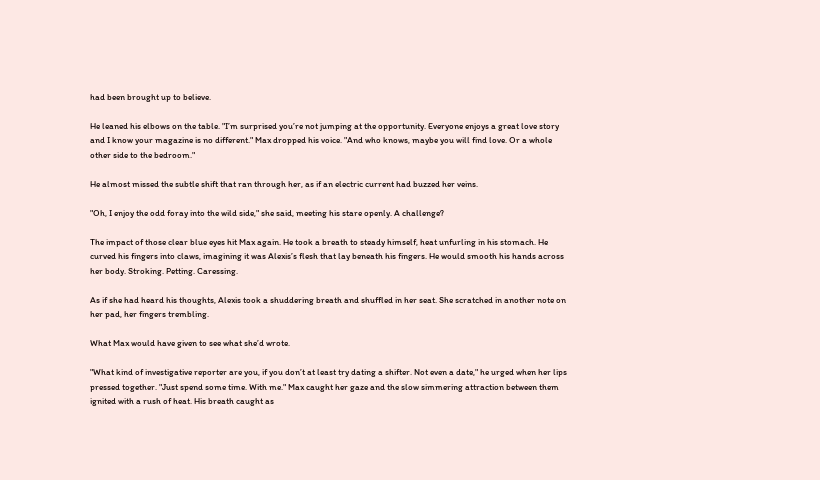had been brought up to believe.

He leaned his elbows on the table. "I’m surprised you’re not jumping at the opportunity. Everyone enjoys a great love story and I know your magazine is no different." Max dropped his voice. "And who knows, maybe you will find love. Or a whole other side to the bedroom."

He almost missed the subtle shift that ran through her, as if an electric current had buzzed her veins.

"Oh, I enjoy the odd foray into the wild side," she said, meeting his stare openly. A challenge?

The impact of those clear blue eyes hit Max again. He took a breath to steady himself, heat unfurling in his stomach. He curved his fingers into claws, imagining it was Alexis’s flesh that lay beneath his fingers. He would smooth his hands across her body. Stroking. Petting. Caressing.

As if she had heard his thoughts, Alexis took a shuddering breath and shuffled in her seat. She scratched in another note on her pad, her fingers trembling.

What Max would have given to see what she’d wrote.

"What kind of investigative reporter are you, if you don’t at least try dating a shifter. Not even a date," he urged when her lips pressed together. "Just spend some time. With me." Max caught her gaze and the slow simmering attraction between them ignited with a rush of heat. His breath caught as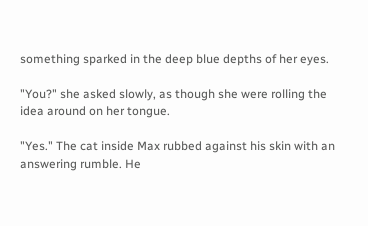something sparked in the deep blue depths of her eyes.

"You?" she asked slowly, as though she were rolling the idea around on her tongue.

"Yes." The cat inside Max rubbed against his skin with an answering rumble. He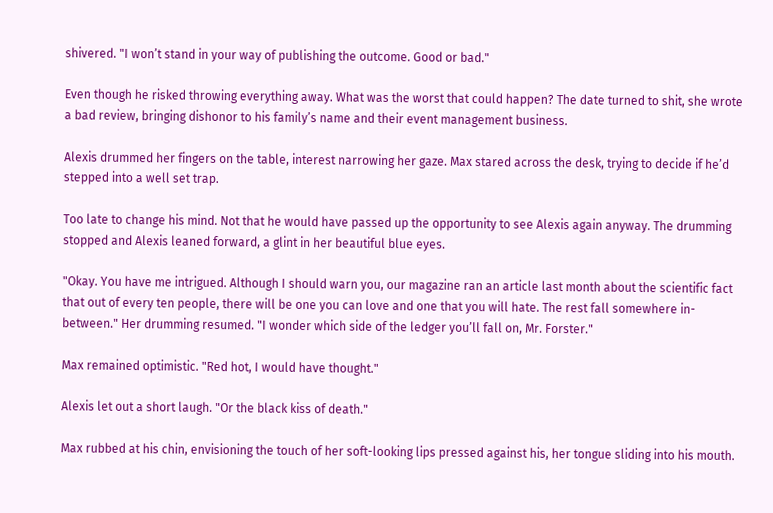shivered. "I won’t stand in your way of publishing the outcome. Good or bad."

Even though he risked throwing everything away. What was the worst that could happen? The date turned to shit, she wrote a bad review, bringing dishonor to his family’s name and their event management business.

Alexis drummed her fingers on the table, interest narrowing her gaze. Max stared across the desk, trying to decide if he’d stepped into a well set trap.

Too late to change his mind. Not that he would have passed up the opportunity to see Alexis again anyway. The drumming stopped and Alexis leaned forward, a glint in her beautiful blue eyes.

"Okay. You have me intrigued. Although I should warn you, our magazine ran an article last month about the scientific fact that out of every ten people, there will be one you can love and one that you will hate. The rest fall somewhere in-between." Her drumming resumed. "I wonder which side of the ledger you’ll fall on, Mr. Forster."

Max remained optimistic. "Red hot, I would have thought."

Alexis let out a short laugh. "Or the black kiss of death."

Max rubbed at his chin, envisioning the touch of her soft-looking lips pressed against his, her tongue sliding into his mouth.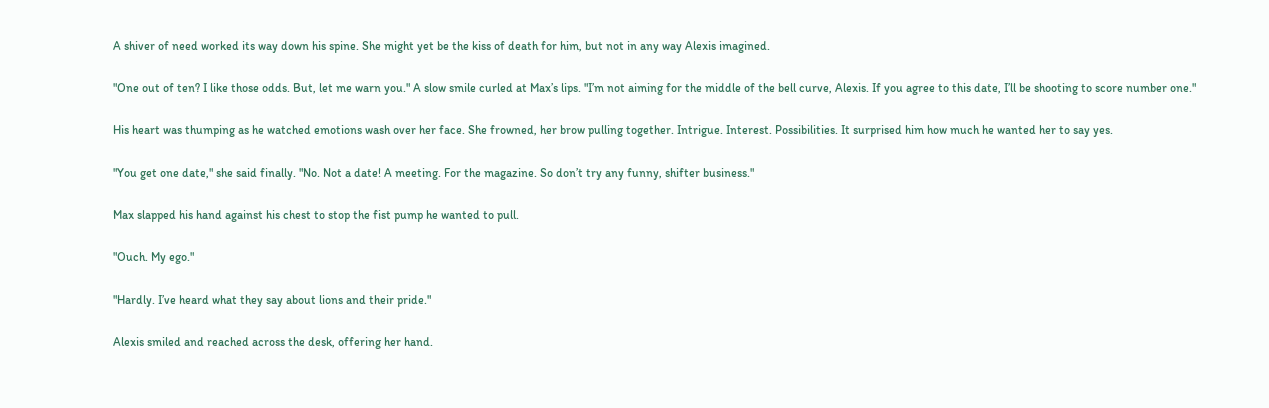A shiver of need worked its way down his spine. She might yet be the kiss of death for him, but not in any way Alexis imagined.

"One out of ten? I like those odds. But, let me warn you." A slow smile curled at Max’s lips. "I’m not aiming for the middle of the bell curve, Alexis. If you agree to this date, I’ll be shooting to score number one."

His heart was thumping as he watched emotions wash over her face. She frowned, her brow pulling together. Intrigue. Interest. Possibilities. It surprised him how much he wanted her to say yes.

"You get one date," she said finally. "No. Not a date! A meeting. For the magazine. So don’t try any funny, shifter business."

Max slapped his hand against his chest to stop the fist pump he wanted to pull.

"Ouch. My ego."

"Hardly. I’ve heard what they say about lions and their pride."

Alexis smiled and reached across the desk, offering her hand.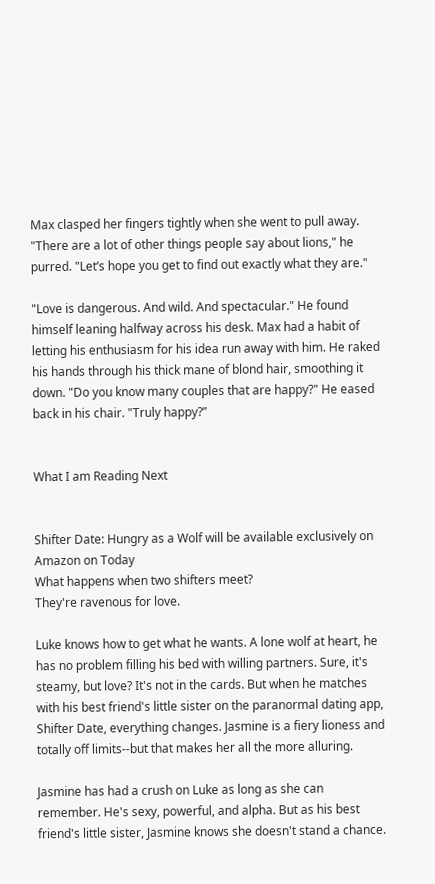Max clasped her fingers tightly when she went to pull away. "There are a lot of other things people say about lions," he purred. "Let’s hope you get to find out exactly what they are."

"Love is dangerous. And wild. And spectacular." He found himself leaning halfway across his desk. Max had a habit of letting his enthusiasm for his idea run away with him. He raked his hands through his thick mane of blond hair, smoothing it down. "Do you know many couples that are happy?" He eased back in his chair. "Truly happy?”


What I am Reading Next


Shifter Date: Hungry as a Wolf will be available exclusively on
Amazon on Today
What happens when two shifters meet?
They're ravenous for love.

Luke knows how to get what he wants. A lone wolf at heart, he has no problem filling his bed with willing partners. Sure, it's steamy, but love? It's not in the cards. But when he matches with his best friend's little sister on the paranormal dating app, Shifter Date, everything changes. Jasmine is a fiery lioness and totally off limits--but that makes her all the more alluring.

Jasmine has had a crush on Luke as long as she can remember. He's sexy, powerful, and alpha. But as his best friend's little sister, Jasmine knows she doesn't stand a chance.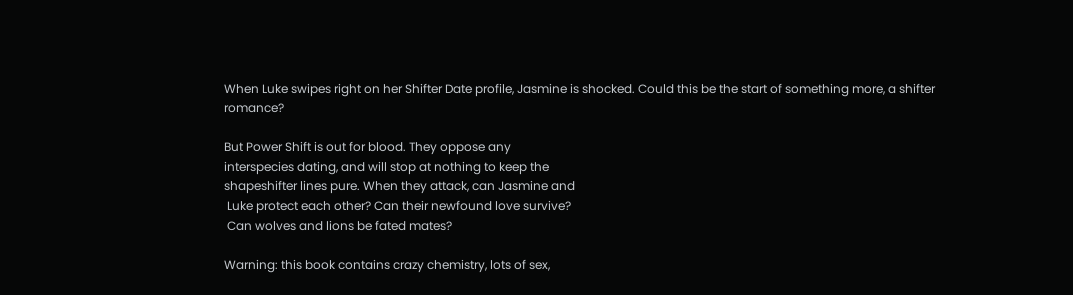When Luke swipes right on her Shifter Date profile, Jasmine is shocked. Could this be the start of something more, a shifter romance?

But Power Shift is out for blood. They oppose any
interspecies dating, and will stop at nothing to keep the
shapeshifter lines pure. When they attack, can Jasmine and
 Luke protect each other? Can their newfound love survive?
 Can wolves and lions be fated mates?

Warning: this book contains crazy chemistry, lots of sex,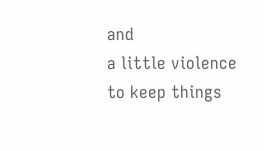and
a little violence to keep things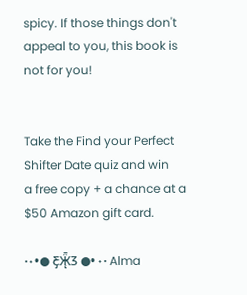spicy. If those things don't
appeal to you, this book is not for you!


Take the Find your Perfect Shifter Date quiz and win
a free copy + a chance at a $50 Amazon gift card.

·٠•● Ƹ̵̡Ӝ̵̨̄Ʒ ●•٠· Alma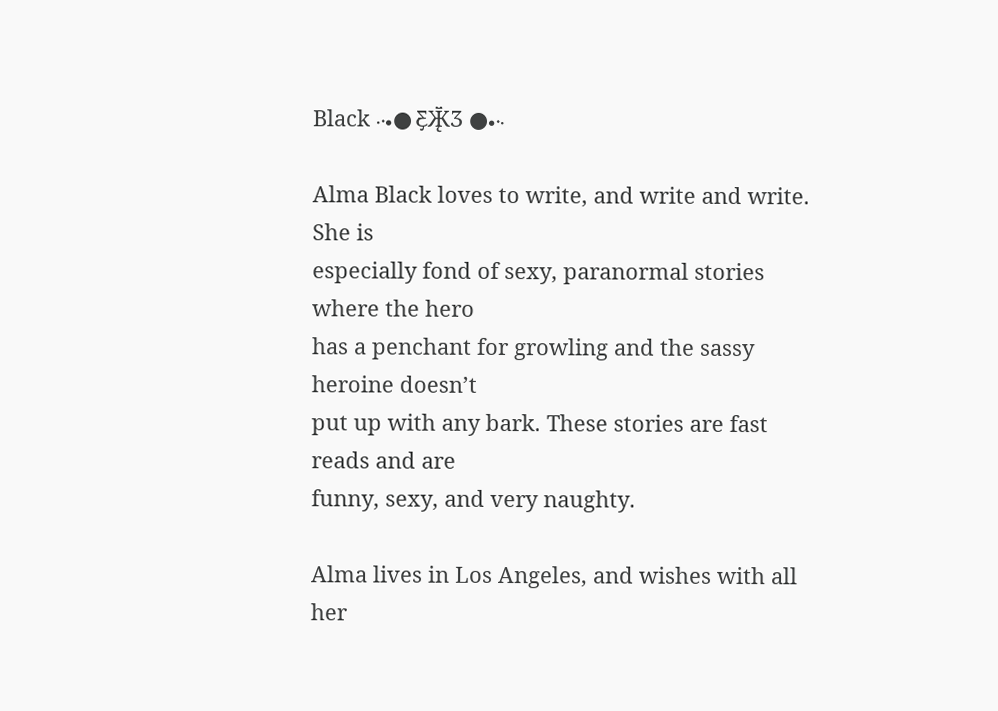Black ·٠•● Ƹ̵̡Ӝ̵̨̄Ʒ ●•٠·

Alma Black loves to write, and write and write. She is
especially fond of sexy, paranormal stories where the hero
has a penchant for growling and the sassy heroine doesn’t
put up with any bark. These stories are fast reads and are
funny, sexy, and very naughty.

Alma lives in Los Angeles, and wishes with all her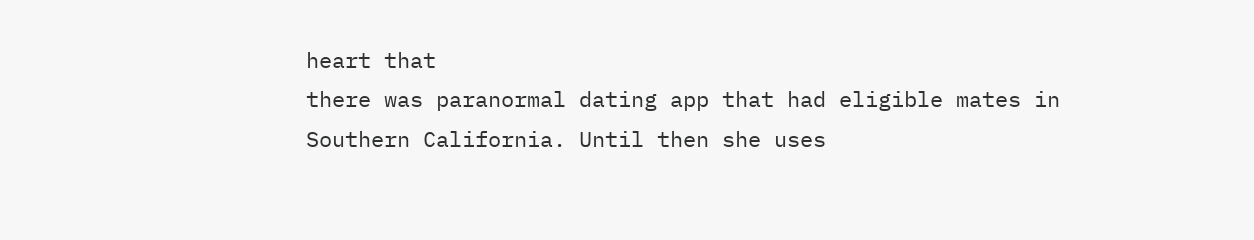heart that
there was paranormal dating app that had eligible mates in
Southern California. Until then she uses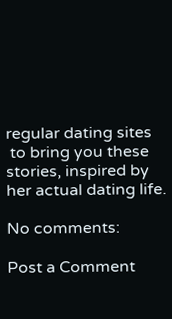regular dating sites
 to bring you these stories, inspired by her actual dating life.

No comments:

Post a Comment